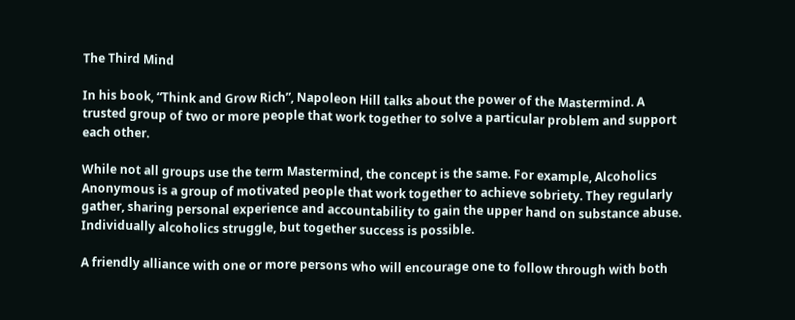The Third Mind

In his book, “Think and Grow Rich”, Napoleon Hill talks about the power of the Mastermind. A trusted group of two or more people that work together to solve a particular problem and support each other.

While not all groups use the term Mastermind, the concept is the same. For example, Alcoholics Anonymous is a group of motivated people that work together to achieve sobriety. They regularly gather, sharing personal experience and accountability to gain the upper hand on substance abuse. Individually alcoholics struggle, but together success is possible.

A friendly alliance with one or more persons who will encourage one to follow through with both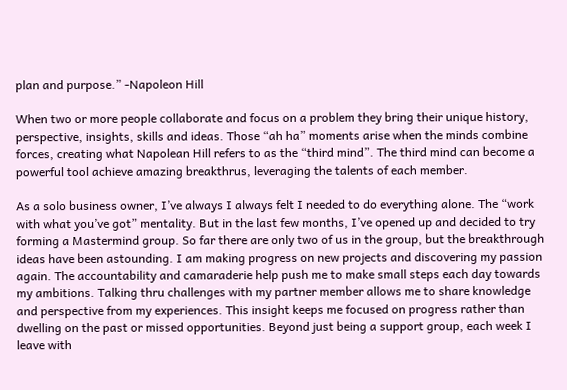plan and purpose.” -Napoleon Hill

When two or more people collaborate and focus on a problem they bring their unique history, perspective, insights, skills and ideas. Those “ah ha” moments arise when the minds combine forces, creating what Napolean Hill refers to as the “third mind”. The third mind can become a powerful tool achieve amazing breakthrus, leveraging the talents of each member.

As a solo business owner, I’ve always I always felt I needed to do everything alone. The “work with what you’ve got” mentality. But in the last few months, I’ve opened up and decided to try forming a Mastermind group. So far there are only two of us in the group, but the breakthrough ideas have been astounding. I am making progress on new projects and discovering my passion again. The accountability and camaraderie help push me to make small steps each day towards my ambitions. Talking thru challenges with my partner member allows me to share knowledge and perspective from my experiences. This insight keeps me focused on progress rather than dwelling on the past or missed opportunities. Beyond just being a support group, each week I leave with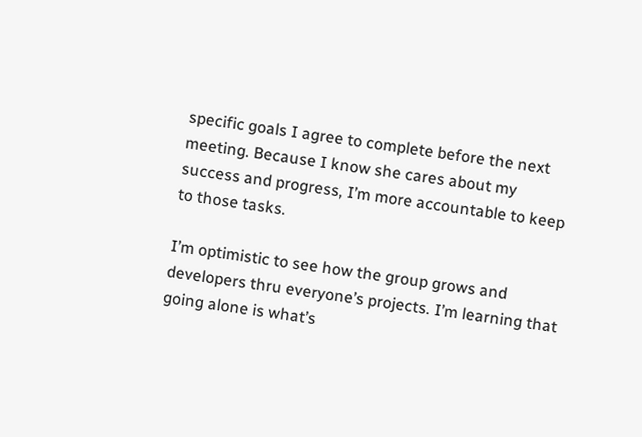specific goals I agree to complete before the next meeting. Because I know she cares about my success and progress, I’m more accountable to keep to those tasks.

I’m optimistic to see how the group grows and developers thru everyone’s projects. I’m learning that going alone is what’s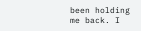been holding me back. I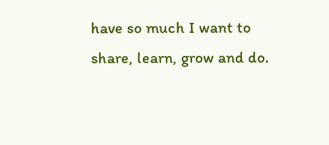have so much I want to share, learn, grow and do.